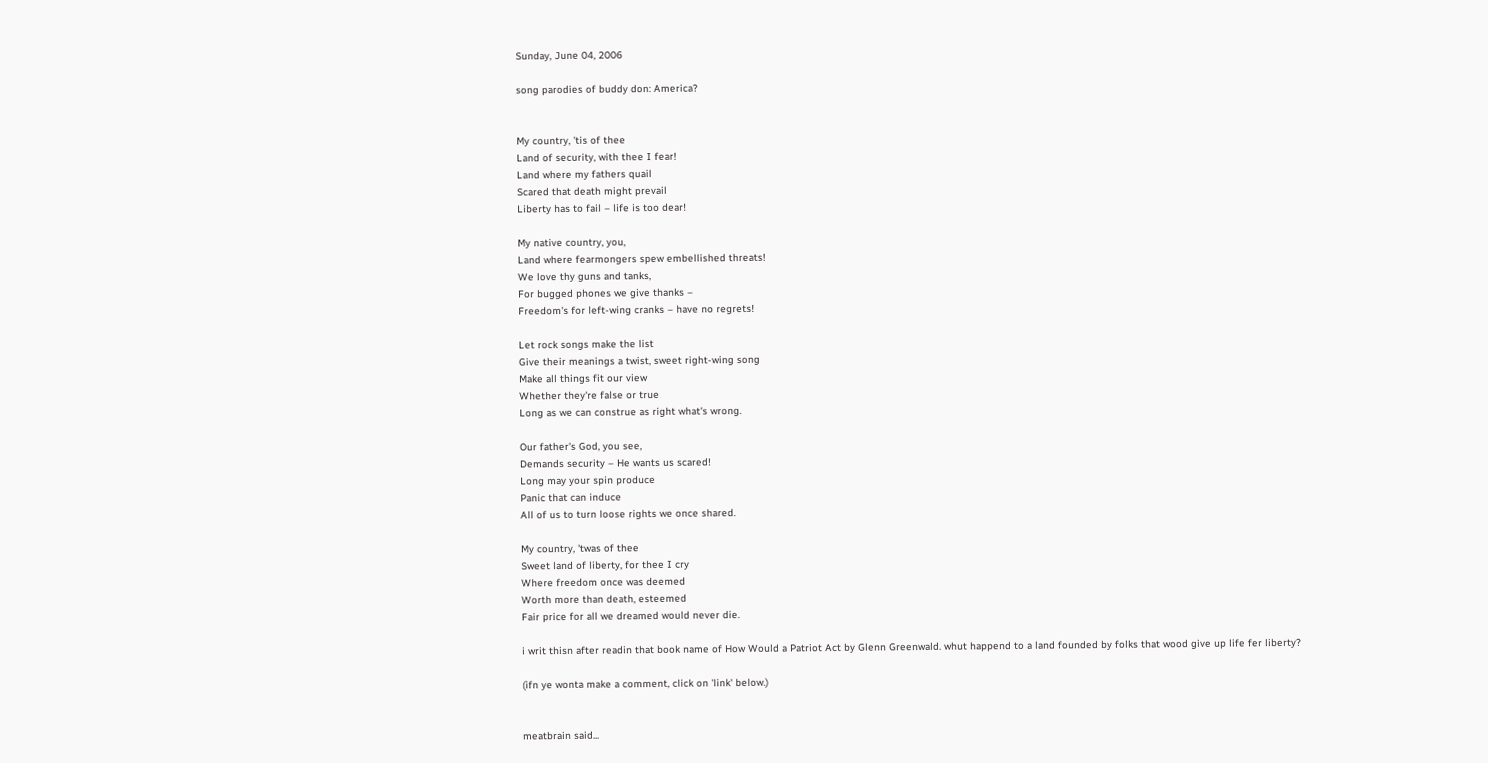Sunday, June 04, 2006

song parodies of buddy don: America?


My country, 'tis of thee
Land of security, with thee I fear!
Land where my fathers quail
Scared that death might prevail
Liberty has to fail – life is too dear!

My native country, you,
Land where fearmongers spew embellished threats!
We love thy guns and tanks,
For bugged phones we give thanks –
Freedom's for left-wing cranks – have no regrets!

Let rock songs make the list
Give their meanings a twist, sweet right-wing song
Make all things fit our view
Whether they're false or true
Long as we can construe as right what's wrong.

Our father's God, you see,
Demands security – He wants us scared!
Long may your spin produce
Panic that can induce
All of us to turn loose rights we once shared.

My country, 'twas of thee
Sweet land of liberty, for thee I cry
Where freedom once was deemed
Worth more than death, esteemed
Fair price for all we dreamed would never die.

i writ thisn after readin that book name of How Would a Patriot Act by Glenn Greenwald. whut happend to a land founded by folks that wood give up life fer liberty?

(ifn ye wonta make a comment, click on 'link' below.)


meatbrain said...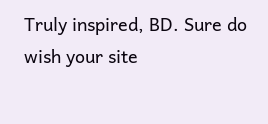Truly inspired, BD. Sure do wish your site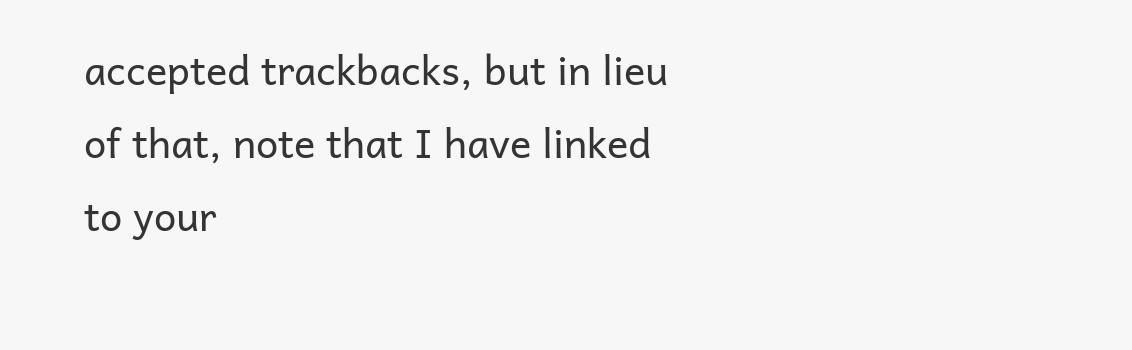accepted trackbacks, but in lieu of that, note that I have linked to your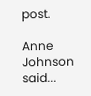post.

Anne Johnson said...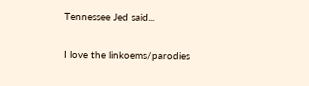Tennessee Jed said...

I love the linkoems/parodies